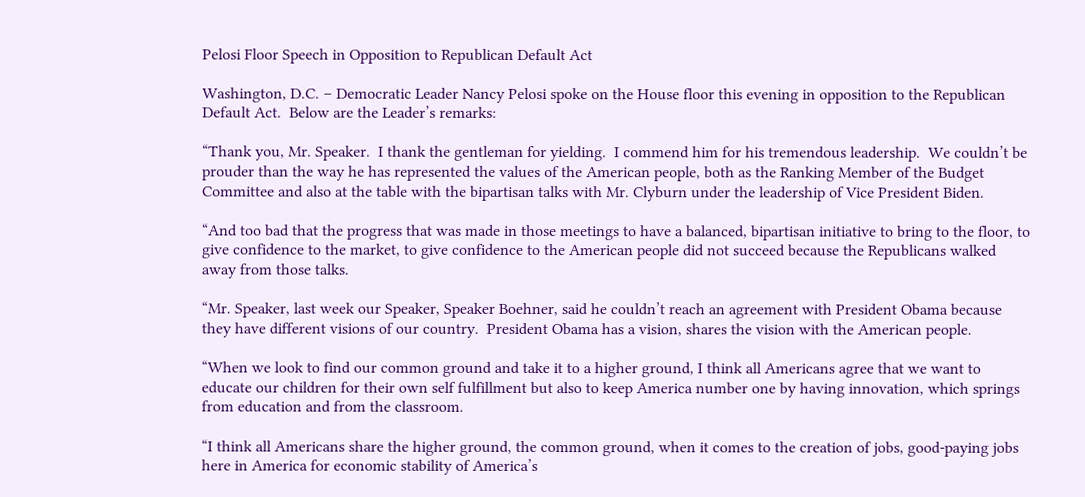Pelosi Floor Speech in Opposition to Republican Default Act

Washington, D.C. – Democratic Leader Nancy Pelosi spoke on the House floor this evening in opposition to the Republican Default Act.  Below are the Leader’s remarks:

“Thank you, Mr. Speaker.  I thank the gentleman for yielding.  I commend him for his tremendous leadership.  We couldn’t be prouder than the way he has represented the values of the American people, both as the Ranking Member of the Budget Committee and also at the table with the bipartisan talks with Mr. Clyburn under the leadership of Vice President Biden.

“And too bad that the progress that was made in those meetings to have a balanced, bipartisan initiative to bring to the floor, to give confidence to the market, to give confidence to the American people did not succeed because the Republicans walked away from those talks.

“Mr. Speaker, last week our Speaker, Speaker Boehner, said he couldn’t reach an agreement with President Obama because they have different visions of our country.  President Obama has a vision, shares the vision with the American people.

“When we look to find our common ground and take it to a higher ground, I think all Americans agree that we want to educate our children for their own self fulfillment but also to keep America number one by having innovation, which springs from education and from the classroom.

“I think all Americans share the higher ground, the common ground, when it comes to the creation of jobs, good-paying jobs here in America for economic stability of America’s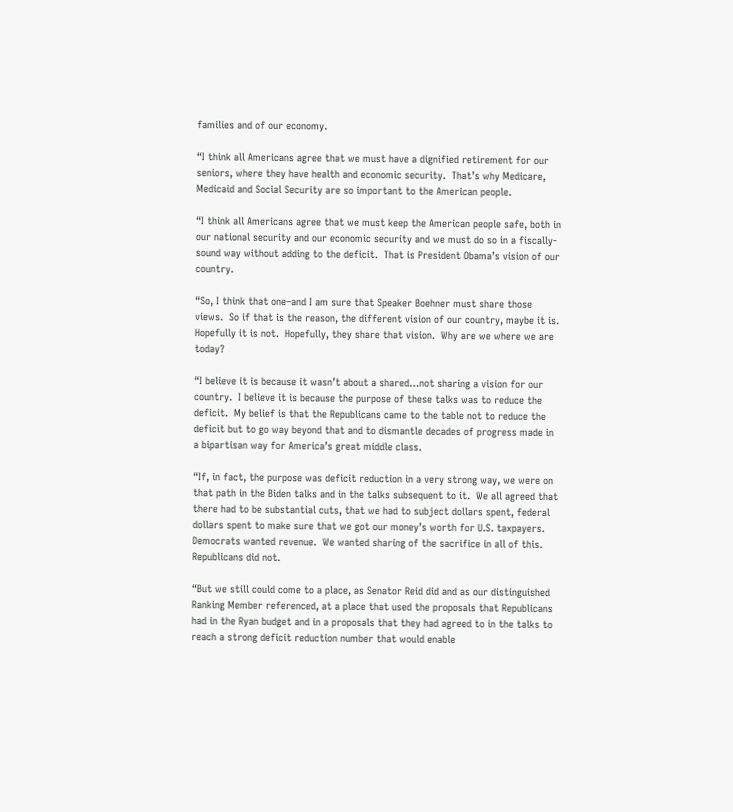families and of our economy.

“I think all Americans agree that we must have a dignified retirement for our seniors, where they have health and economic security.  That’s why Medicare, Medicaid and Social Security are so important to the American people.

“I think all Americans agree that we must keep the American people safe, both in our national security and our economic security and we must do so in a fiscally-sound way without adding to the deficit.  That is President Obama’s vision of our country.

“So, I think that one–and I am sure that Speaker Boehner must share those views.  So if that is the reason, the different vision of our country, maybe it is.  Hopefully it is not.  Hopefully, they share that vision.  Why are we where we are today?

“I believe it is because it wasn’t about a shared…not sharing a vision for our country.  I believe it is because the purpose of these talks was to reduce the deficit.  My belief is that the Republicans came to the table not to reduce the deficit but to go way beyond that and to dismantle decades of progress made in a bipartisan way for America’s great middle class.

“If, in fact, the purpose was deficit reduction in a very strong way, we were on that path in the Biden talks and in the talks subsequent to it.  We all agreed that there had to be substantial cuts, that we had to subject dollars spent, federal dollars spent to make sure that we got our money’s worth for U.S. taxpayers.  Democrats wanted revenue.  We wanted sharing of the sacrifice in all of this.  Republicans did not.

“But we still could come to a place, as Senator Reid did and as our distinguished Ranking Member referenced, at a place that used the proposals that Republicans had in the Ryan budget and in a proposals that they had agreed to in the talks to reach a strong deficit reduction number that would enable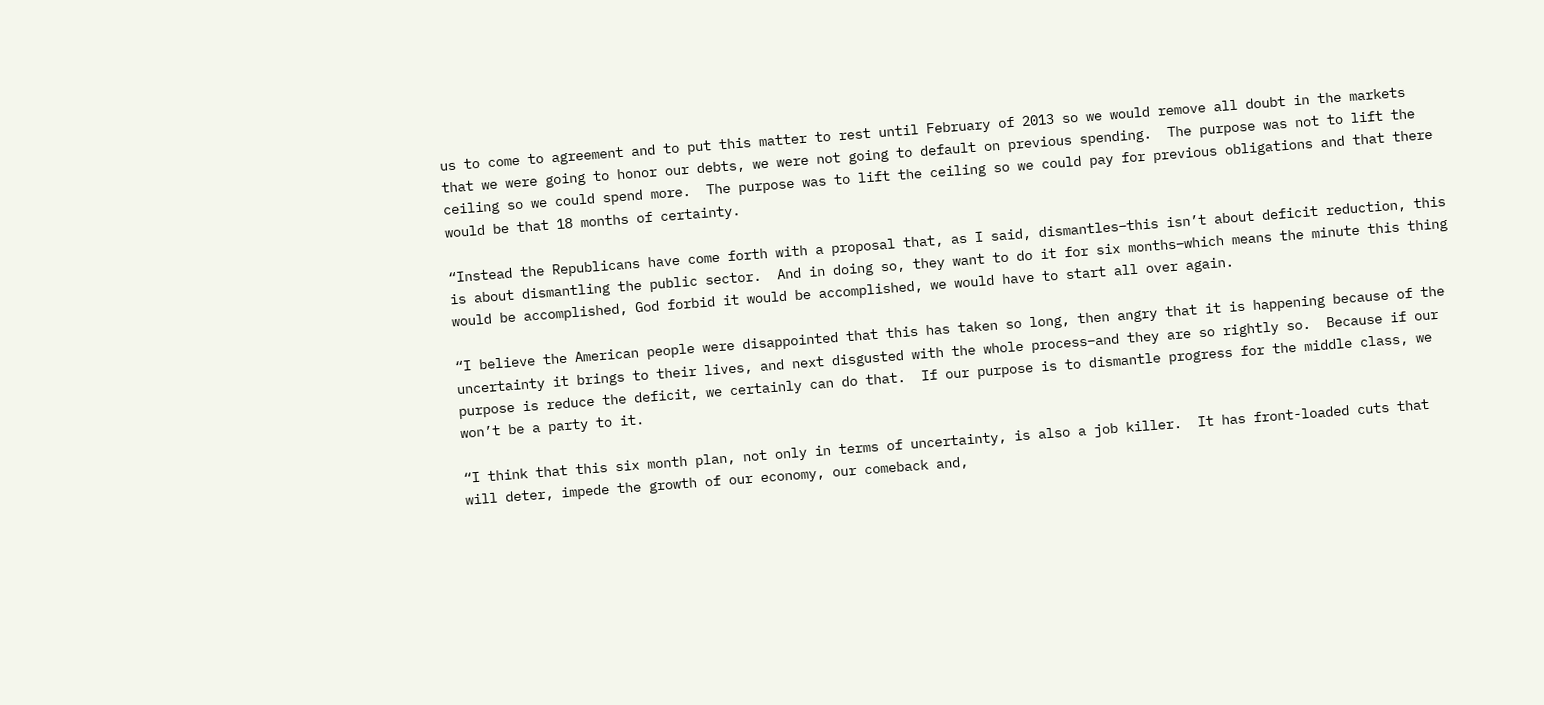us to come to agreement and to put this matter to rest until February of 2013 so we would remove all doubt in the markets that we were going to honor our debts, we were not going to default on previous spending.  The purpose was not to lift the ceiling so we could spend more.  The purpose was to lift the ceiling so we could pay for previous obligations and that there would be that 18 months of certainty.

“Instead the Republicans have come forth with a proposal that, as I said, dismantles–this isn’t about deficit reduction, this is about dismantling the public sector.  And in doing so, they want to do it for six months–which means the minute this thing would be accomplished, God forbid it would be accomplished, we would have to start all over again.

“I believe the American people were disappointed that this has taken so long, then angry that it is happening because of the uncertainty it brings to their lives, and next disgusted with the whole process–and they are so rightly so.  Because if our purpose is reduce the deficit, we certainly can do that.  If our purpose is to dismantle progress for the middle class, we won’t be a party to it.

“I think that this six month plan, not only in terms of uncertainty, is also a job killer.  It has front-loaded cuts that will deter, impede the growth of our economy, our comeback and,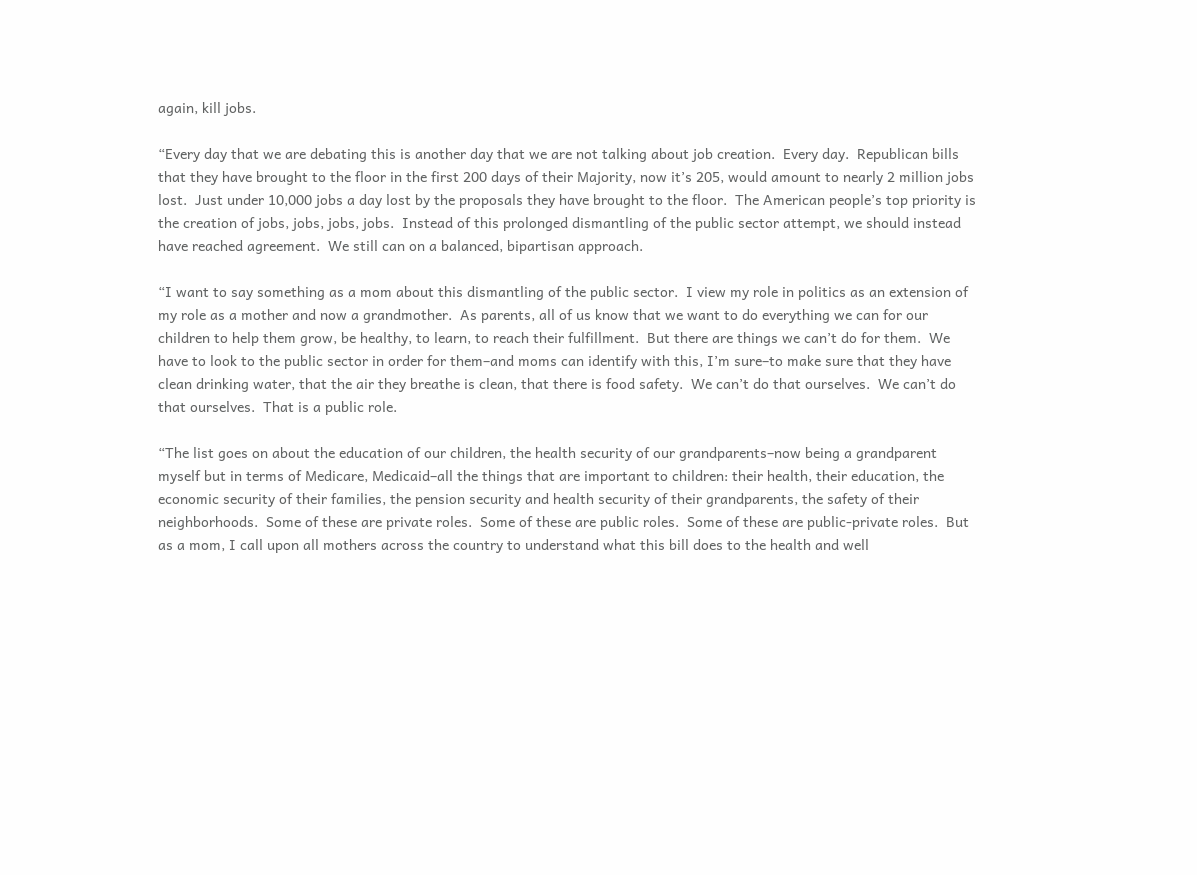again, kill jobs.

“Every day that we are debating this is another day that we are not talking about job creation.  Every day.  Republican bills that they have brought to the floor in the first 200 days of their Majority, now it’s 205, would amount to nearly 2 million jobs lost.  Just under 10,000 jobs a day lost by the proposals they have brought to the floor.  The American people’s top priority is the creation of jobs, jobs, jobs, jobs.  Instead of this prolonged dismantling of the public sector attempt, we should instead have reached agreement.  We still can on a balanced, bipartisan approach.

“I want to say something as a mom about this dismantling of the public sector.  I view my role in politics as an extension of my role as a mother and now a grandmother.  As parents, all of us know that we want to do everything we can for our children to help them grow, be healthy, to learn, to reach their fulfillment.  But there are things we can’t do for them.  We have to look to the public sector in order for them–and moms can identify with this, I’m sure–to make sure that they have clean drinking water, that the air they breathe is clean, that there is food safety.  We can’t do that ourselves.  We can’t do that ourselves.  That is a public role.

“The list goes on about the education of our children, the health security of our grandparents–now being a grandparent myself but in terms of Medicare, Medicaid–all the things that are important to children: their health, their education, the economic security of their families, the pension security and health security of their grandparents, the safety of their neighborhoods.  Some of these are private roles.  Some of these are public roles.  Some of these are public-private roles.  But as a mom, I call upon all mothers across the country to understand what this bill does to the health and well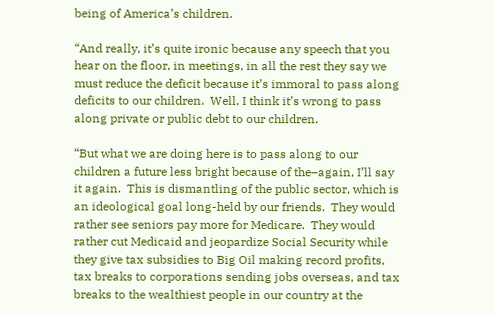being of America’s children.

“And really, it’s quite ironic because any speech that you hear on the floor, in meetings, in all the rest they say we must reduce the deficit because it’s immoral to pass along deficits to our children.  Well, I think it’s wrong to pass along private or public debt to our children.

“But what we are doing here is to pass along to our children a future less bright because of the–again, I’ll say it again.  This is dismantling of the public sector, which is an ideological goal long-held by our friends.  They would rather see seniors pay more for Medicare.  They would rather cut Medicaid and jeopardize Social Security while they give tax subsidies to Big Oil making record profits, tax breaks to corporations sending jobs overseas, and tax breaks to the wealthiest people in our country at the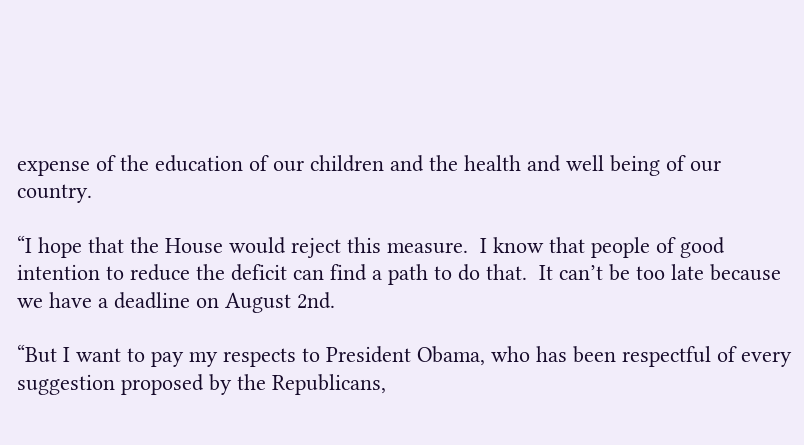expense of the education of our children and the health and well being of our country.

“I hope that the House would reject this measure.  I know that people of good intention to reduce the deficit can find a path to do that.  It can’t be too late because we have a deadline on August 2nd.

“But I want to pay my respects to President Obama, who has been respectful of every suggestion proposed by the Republicans,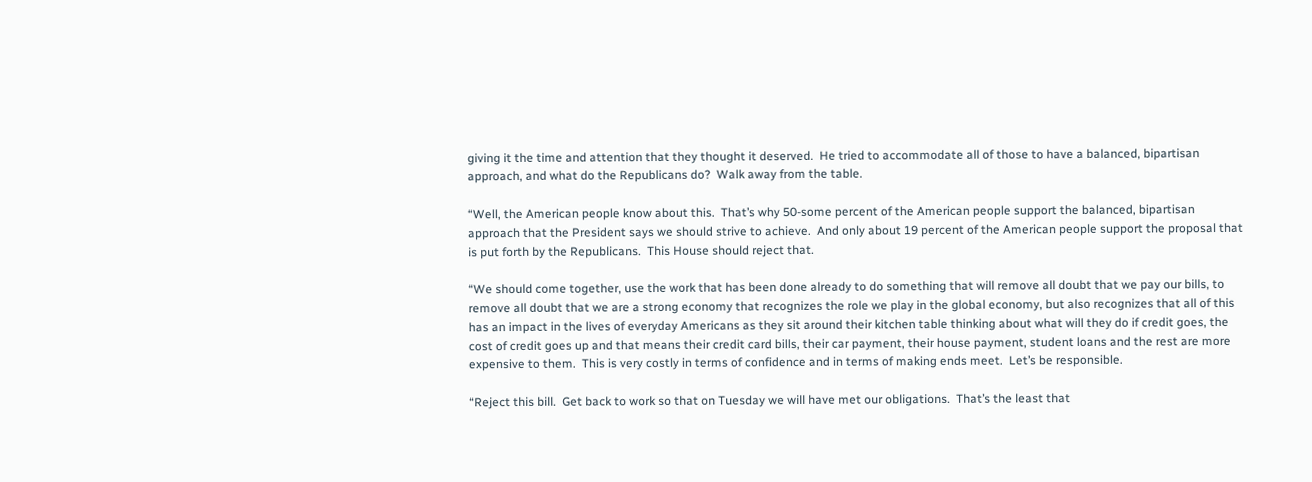giving it the time and attention that they thought it deserved.  He tried to accommodate all of those to have a balanced, bipartisan approach, and what do the Republicans do?  Walk away from the table.

“Well, the American people know about this.  That’s why 50-some percent of the American people support the balanced, bipartisan approach that the President says we should strive to achieve.  And only about 19 percent of the American people support the proposal that is put forth by the Republicans.  This House should reject that.

“We should come together, use the work that has been done already to do something that will remove all doubt that we pay our bills, to remove all doubt that we are a strong economy that recognizes the role we play in the global economy, but also recognizes that all of this has an impact in the lives of everyday Americans as they sit around their kitchen table thinking about what will they do if credit goes, the cost of credit goes up and that means their credit card bills, their car payment, their house payment, student loans and the rest are more expensive to them.  This is very costly in terms of confidence and in terms of making ends meet.  Let’s be responsible.

“Reject this bill.  Get back to work so that on Tuesday we will have met our obligations.  That’s the least that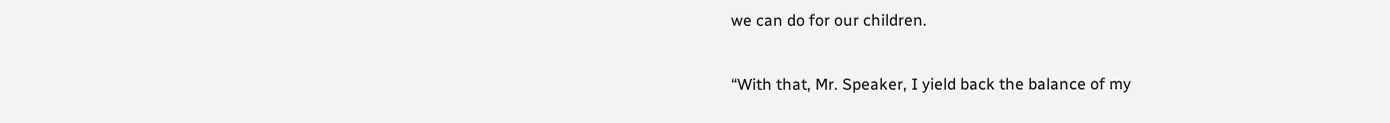we can do for our children.

“With that, Mr. Speaker, I yield back the balance of my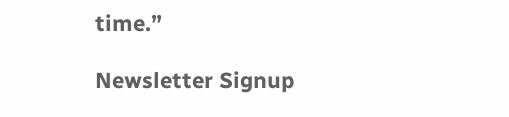time.”

Newsletter Signup